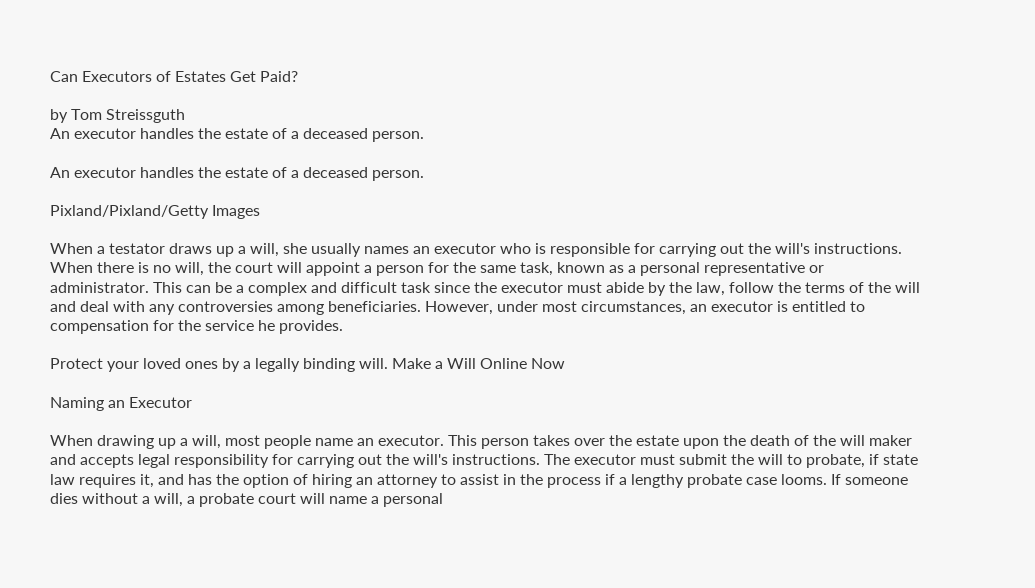Can Executors of Estates Get Paid?

by Tom Streissguth
An executor handles the estate of a deceased person.

An executor handles the estate of a deceased person.

Pixland/Pixland/Getty Images

When a testator draws up a will, she usually names an executor who is responsible for carrying out the will's instructions. When there is no will, the court will appoint a person for the same task, known as a personal representative or administrator. This can be a complex and difficult task since the executor must abide by the law, follow the terms of the will and deal with any controversies among beneficiaries. However, under most circumstances, an executor is entitled to compensation for the service he provides.

Protect your loved ones by a legally binding will. Make a Will Online Now

Naming an Executor

When drawing up a will, most people name an executor. This person takes over the estate upon the death of the will maker and accepts legal responsibility for carrying out the will's instructions. The executor must submit the will to probate, if state law requires it, and has the option of hiring an attorney to assist in the process if a lengthy probate case looms. If someone dies without a will, a probate court will name a personal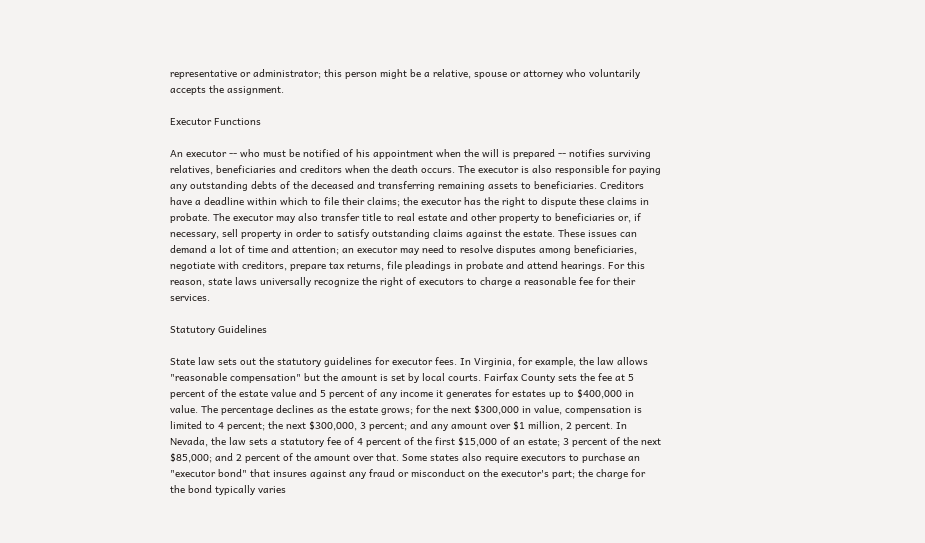representative or administrator; this person might be a relative, spouse or attorney who voluntarily accepts the assignment.

Executor Functions

An executor -- who must be notified of his appointment when the will is prepared -- notifies surviving relatives, beneficiaries and creditors when the death occurs. The executor is also responsible for paying any outstanding debts of the deceased and transferring remaining assets to beneficiaries. Creditors have a deadline within which to file their claims; the executor has the right to dispute these claims in probate. The executor may also transfer title to real estate and other property to beneficiaries or, if necessary, sell property in order to satisfy outstanding claims against the estate. These issues can demand a lot of time and attention; an executor may need to resolve disputes among beneficiaries, negotiate with creditors, prepare tax returns, file pleadings in probate and attend hearings. For this reason, state laws universally recognize the right of executors to charge a reasonable fee for their services.

Statutory Guidelines

State law sets out the statutory guidelines for executor fees. In Virginia, for example, the law allows "reasonable compensation" but the amount is set by local courts. Fairfax County sets the fee at 5 percent of the estate value and 5 percent of any income it generates for estates up to $400,000 in value. The percentage declines as the estate grows; for the next $300,000 in value, compensation is limited to 4 percent; the next $300,000, 3 percent; and any amount over $1 million, 2 percent. In Nevada, the law sets a statutory fee of 4 percent of the first $15,000 of an estate; 3 percent of the next $85,000; and 2 percent of the amount over that. Some states also require executors to purchase an "executor bond" that insures against any fraud or misconduct on the executor's part; the charge for the bond typically varies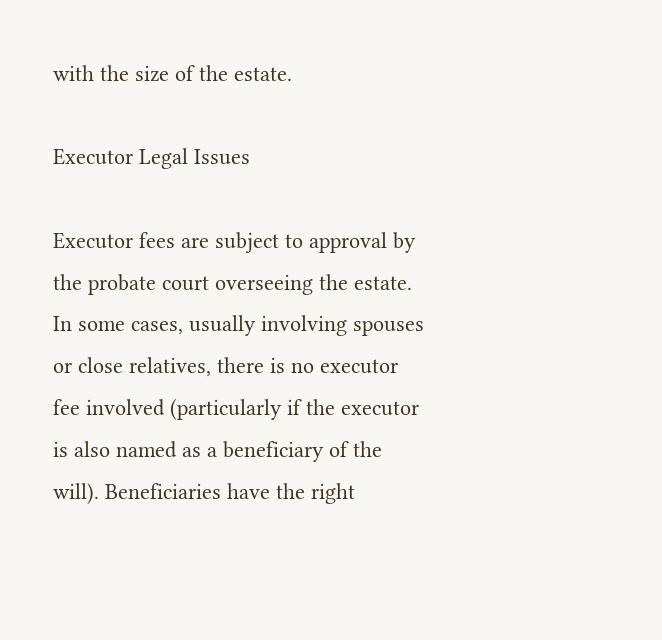with the size of the estate.

Executor Legal Issues

Executor fees are subject to approval by the probate court overseeing the estate. In some cases, usually involving spouses or close relatives, there is no executor fee involved (particularly if the executor is also named as a beneficiary of the will). Beneficiaries have the right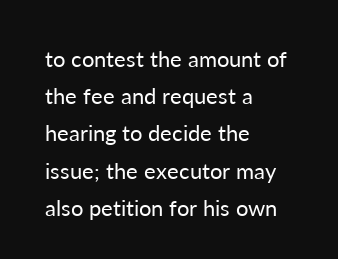to contest the amount of the fee and request a hearing to decide the issue; the executor may also petition for his own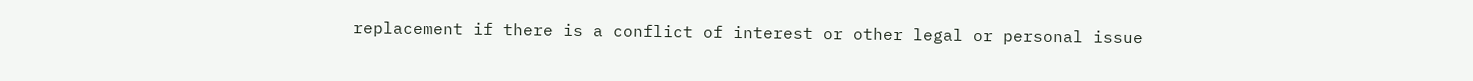replacement if there is a conflict of interest or other legal or personal issue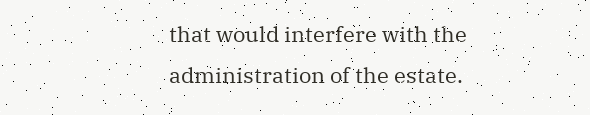that would interfere with the administration of the estate.